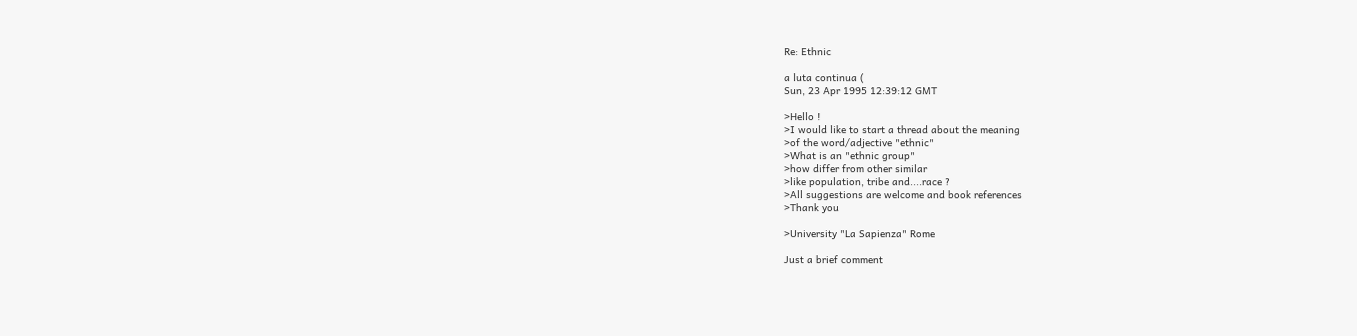Re: Ethnic

a luta continua (
Sun, 23 Apr 1995 12:39:12 GMT

>Hello !
>I would like to start a thread about the meaning
>of the word/adjective "ethnic"
>What is an "ethnic group"
>how differ from other similar
>like population, tribe and....race ?
>All suggestions are welcome and book references
>Thank you

>University "La Sapienza" Rome

Just a brief comment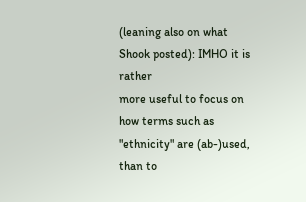(leaning also on what Shook posted): IMHO it is rather
more useful to focus on how terms such as "ethnicity" are (ab-)used, than to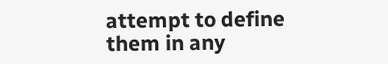attempt to define them in any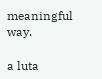meaningful way.

a luta